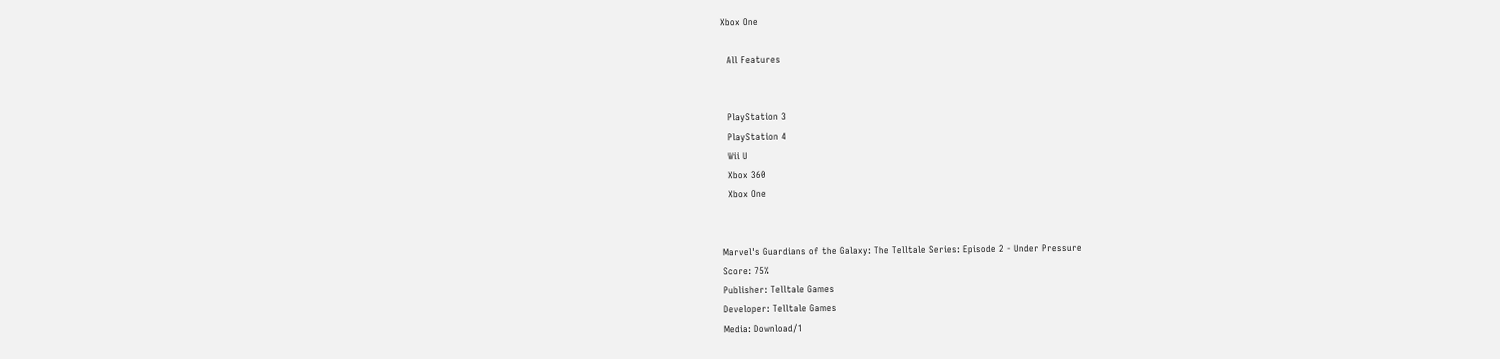Xbox One

  All Features


  PlayStation 3
  PlayStation 4
  Wii U
  Xbox 360
  Xbox One


Marvel's Guardians of the Galaxy: The Telltale Series: Episode 2 - Under Pressure
Score: 75%
Publisher: Telltale Games
Developer: Telltale Games
Media: Download/1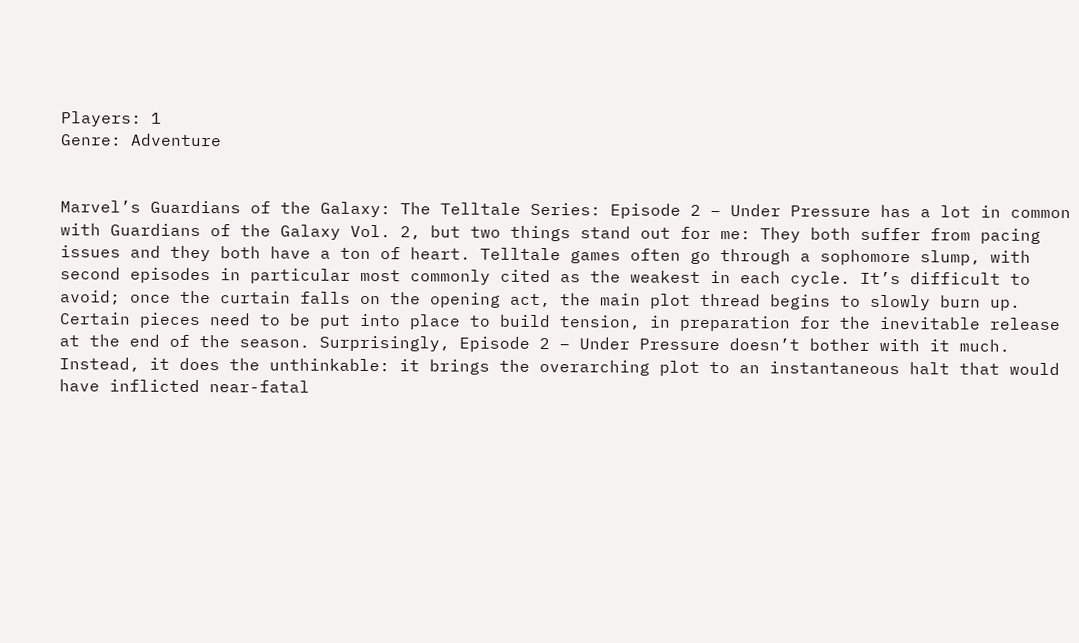Players: 1
Genre: Adventure


Marvel’s Guardians of the Galaxy: The Telltale Series: Episode 2 – Under Pressure has a lot in common with Guardians of the Galaxy Vol. 2, but two things stand out for me: They both suffer from pacing issues and they both have a ton of heart. Telltale games often go through a sophomore slump, with second episodes in particular most commonly cited as the weakest in each cycle. It’s difficult to avoid; once the curtain falls on the opening act, the main plot thread begins to slowly burn up. Certain pieces need to be put into place to build tension, in preparation for the inevitable release at the end of the season. Surprisingly, Episode 2 – Under Pressure doesn’t bother with it much. Instead, it does the unthinkable: it brings the overarching plot to an instantaneous halt that would have inflicted near-fatal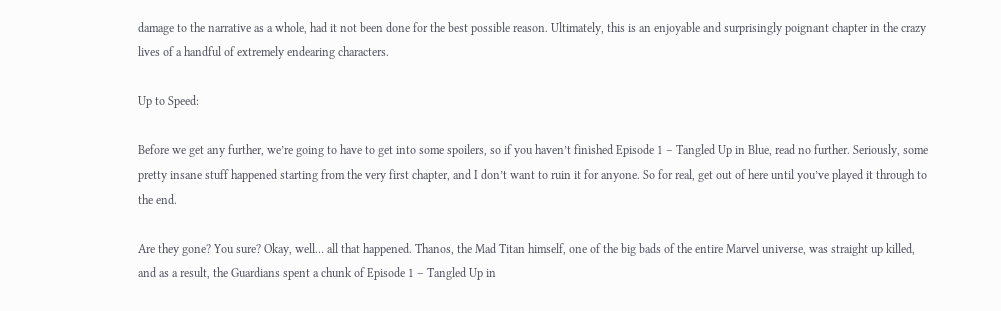damage to the narrative as a whole, had it not been done for the best possible reason. Ultimately, this is an enjoyable and surprisingly poignant chapter in the crazy lives of a handful of extremely endearing characters.

Up to Speed:

Before we get any further, we’re going to have to get into some spoilers, so if you haven’t finished Episode 1 – Tangled Up in Blue, read no further. Seriously, some pretty insane stuff happened starting from the very first chapter, and I don’t want to ruin it for anyone. So for real, get out of here until you’ve played it through to the end.

Are they gone? You sure? Okay, well… all that happened. Thanos, the Mad Titan himself, one of the big bads of the entire Marvel universe, was straight up killed, and as a result, the Guardians spent a chunk of Episode 1 – Tangled Up in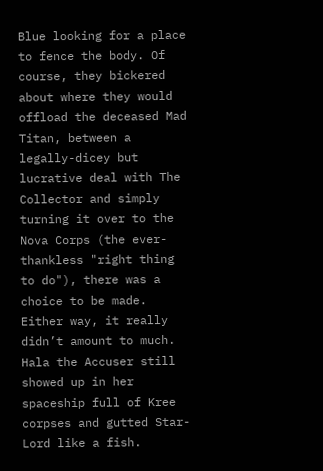Blue looking for a place to fence the body. Of course, they bickered about where they would offload the deceased Mad Titan, between a legally-dicey but lucrative deal with The Collector and simply turning it over to the Nova Corps (the ever-thankless "right thing to do"), there was a choice to be made. Either way, it really didn’t amount to much. Hala the Accuser still showed up in her spaceship full of Kree corpses and gutted Star-Lord like a fish.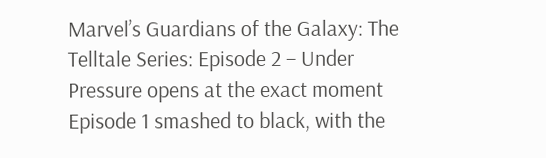Marvel’s Guardians of the Galaxy: The Telltale Series: Episode 2 – Under Pressure opens at the exact moment Episode 1 smashed to black, with the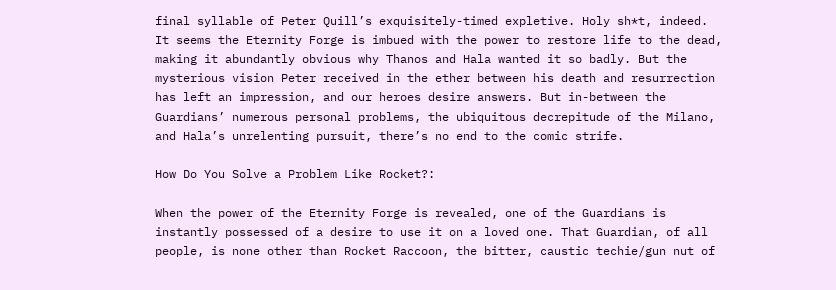final syllable of Peter Quill’s exquisitely-timed expletive. Holy sh*t, indeed. It seems the Eternity Forge is imbued with the power to restore life to the dead, making it abundantly obvious why Thanos and Hala wanted it so badly. But the mysterious vision Peter received in the ether between his death and resurrection has left an impression, and our heroes desire answers. But in-between the Guardians’ numerous personal problems, the ubiquitous decrepitude of the Milano, and Hala’s unrelenting pursuit, there’s no end to the comic strife.

How Do You Solve a Problem Like Rocket?:

When the power of the Eternity Forge is revealed, one of the Guardians is instantly possessed of a desire to use it on a loved one. That Guardian, of all people, is none other than Rocket Raccoon, the bitter, caustic techie/gun nut of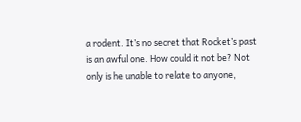a rodent. It’s no secret that Rocket’s past is an awful one. How could it not be? Not only is he unable to relate to anyone,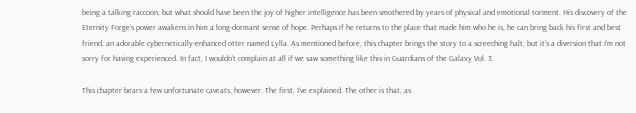being a talking raccoon, but what should have been the joy of higher intelligence has been smothered by years of physical and emotional torment. His discovery of the Eternity Forge’s power awakens in him a long-dormant sense of hope. Perhaps if he returns to the place that made him who he is, he can bring back his first and best friend, an adorable cybernetically-enhanced otter named Lylla. As mentioned before, this chapter brings the story to a screeching halt, but it’s a diversion that I’m not sorry for having experienced. In fact, I wouldn’t complain at all if we saw something like this in Guardians of the Galaxy Vol. 3.

This chapter bears a few unfortunate caveats, however. The first, I’ve explained. The other is that, as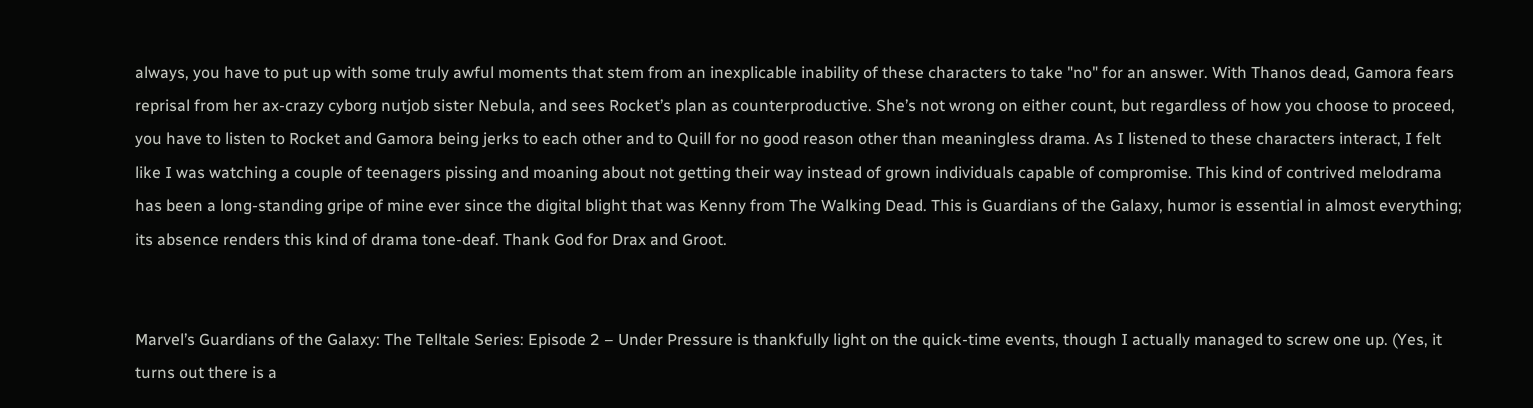always, you have to put up with some truly awful moments that stem from an inexplicable inability of these characters to take "no" for an answer. With Thanos dead, Gamora fears reprisal from her ax-crazy cyborg nutjob sister Nebula, and sees Rocket’s plan as counterproductive. She’s not wrong on either count, but regardless of how you choose to proceed, you have to listen to Rocket and Gamora being jerks to each other and to Quill for no good reason other than meaningless drama. As I listened to these characters interact, I felt like I was watching a couple of teenagers pissing and moaning about not getting their way instead of grown individuals capable of compromise. This kind of contrived melodrama has been a long-standing gripe of mine ever since the digital blight that was Kenny from The Walking Dead. This is Guardians of the Galaxy, humor is essential in almost everything; its absence renders this kind of drama tone-deaf. Thank God for Drax and Groot.


Marvel’s Guardians of the Galaxy: The Telltale Series: Episode 2 – Under Pressure is thankfully light on the quick-time events, though I actually managed to screw one up. (Yes, it turns out there is a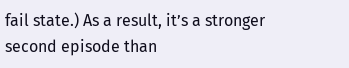fail state.) As a result, it’s a stronger second episode than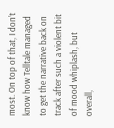most. On top of that, I don’t know how Telltale managed to get the narrative back on track after such a violent bit of mood whiplash, but overall,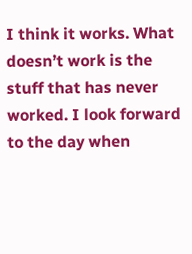I think it works. What doesn’t work is the stuff that has never worked. I look forward to the day when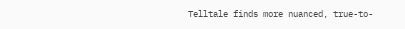Telltale finds more nuanced, true-to-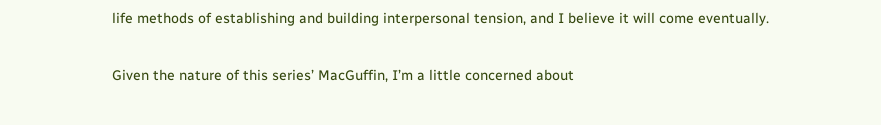life methods of establishing and building interpersonal tension, and I believe it will come eventually.

Given the nature of this series’ MacGuffin, I’m a little concerned about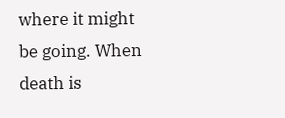where it might be going. When death is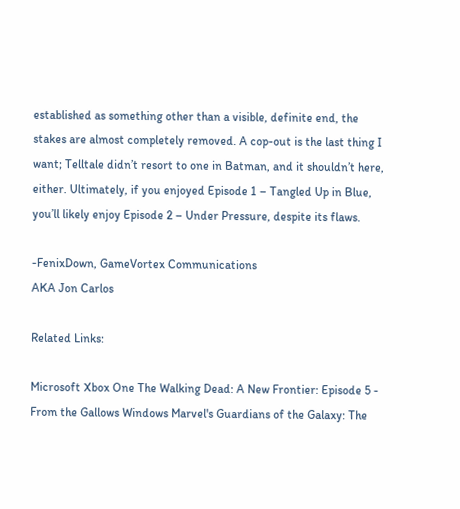established as something other than a visible, definite end, the stakes are almost completely removed. A cop-out is the last thing I want; Telltale didn’t resort to one in Batman, and it shouldn’t here, either. Ultimately, if you enjoyed Episode 1 – Tangled Up in Blue, you’ll likely enjoy Episode 2 – Under Pressure, despite its flaws.

-FenixDown, GameVortex Communications
AKA Jon Carlos

Related Links:

Microsoft Xbox One The Walking Dead: A New Frontier: Episode 5 - From the Gallows Windows Marvel's Guardians of the Galaxy: The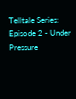Telltale Series: Episode 2 - Under Pressure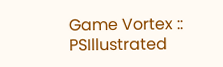Game Vortex :: PSIllustrated